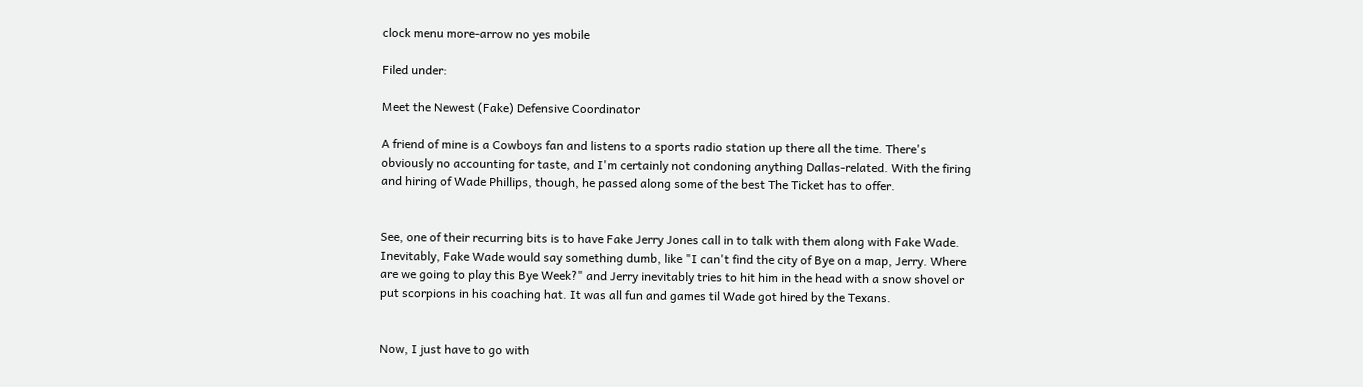clock menu more-arrow no yes mobile

Filed under:

Meet the Newest (Fake) Defensive Coordinator

A friend of mine is a Cowboys fan and listens to a sports radio station up there all the time. There's obviously no accounting for taste, and I'm certainly not condoning anything Dallas-related. With the firing and hiring of Wade Phillips, though, he passed along some of the best The Ticket has to offer.


See, one of their recurring bits is to have Fake Jerry Jones call in to talk with them along with Fake Wade. Inevitably, Fake Wade would say something dumb, like "I can't find the city of Bye on a map, Jerry. Where are we going to play this Bye Week?" and Jerry inevitably tries to hit him in the head with a snow shovel or put scorpions in his coaching hat. It was all fun and games til Wade got hired by the Texans.


Now, I just have to go with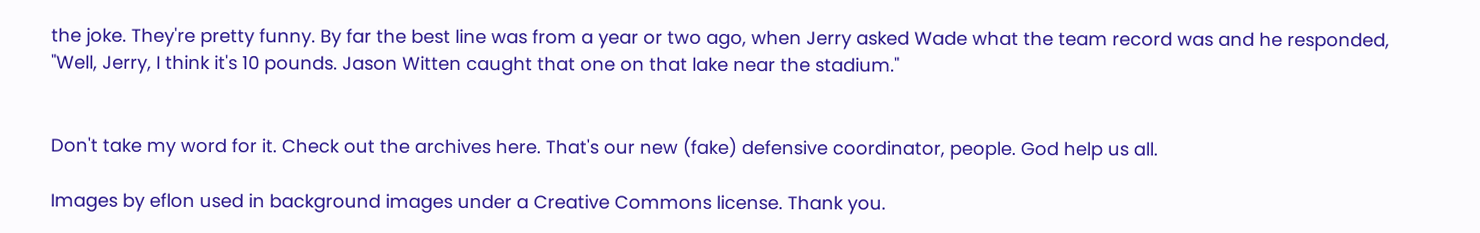the joke. They're pretty funny. By far the best line was from a year or two ago, when Jerry asked Wade what the team record was and he responded, "Well, Jerry, I think it's 10 pounds. Jason Witten caught that one on that lake near the stadium."


Don't take my word for it. Check out the archives here. That's our new (fake) defensive coordinator, people. God help us all.

Images by eflon used in background images under a Creative Commons license. Thank you.